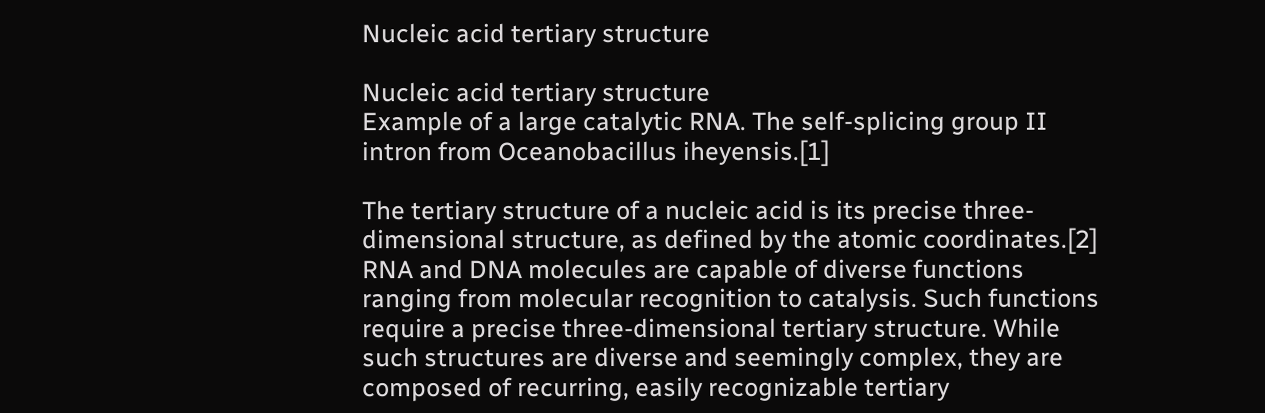Nucleic acid tertiary structure

Nucleic acid tertiary structure
Example of a large catalytic RNA. The self-splicing group II intron from Oceanobacillus iheyensis.[1]

The tertiary structure of a nucleic acid is its precise three-dimensional structure, as defined by the atomic coordinates.[2] RNA and DNA molecules are capable of diverse functions ranging from molecular recognition to catalysis. Such functions require a precise three-dimensional tertiary structure. While such structures are diverse and seemingly complex, they are composed of recurring, easily recognizable tertiary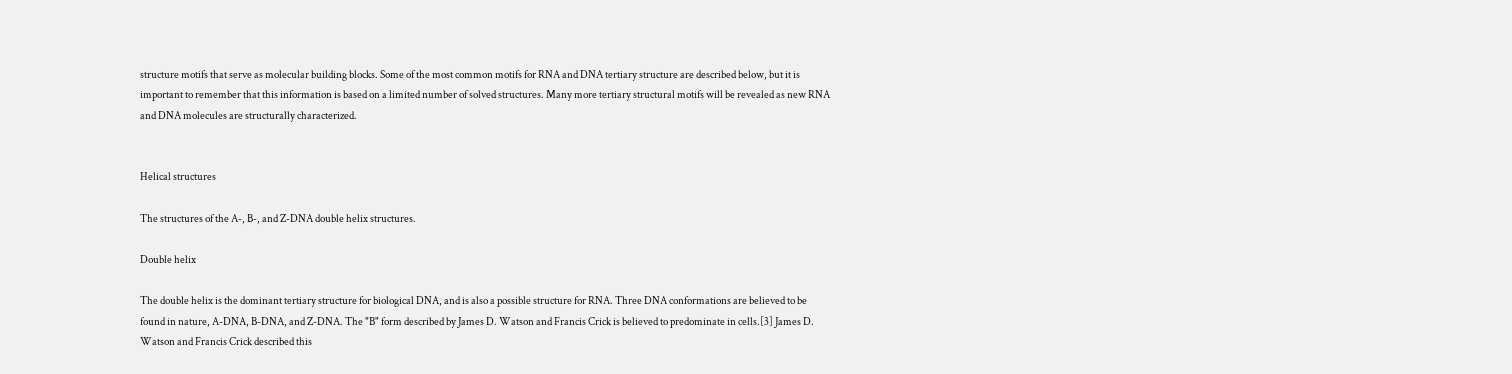structure motifs that serve as molecular building blocks. Some of the most common motifs for RNA and DNA tertiary structure are described below, but it is important to remember that this information is based on a limited number of solved structures. Many more tertiary structural motifs will be revealed as new RNA and DNA molecules are structurally characterized.


Helical structures

The structures of the A-, B-, and Z-DNA double helix structures.

Double helix

The double helix is the dominant tertiary structure for biological DNA, and is also a possible structure for RNA. Three DNA conformations are believed to be found in nature, A-DNA, B-DNA, and Z-DNA. The "B" form described by James D. Watson and Francis Crick is believed to predominate in cells.[3] James D. Watson and Francis Crick described this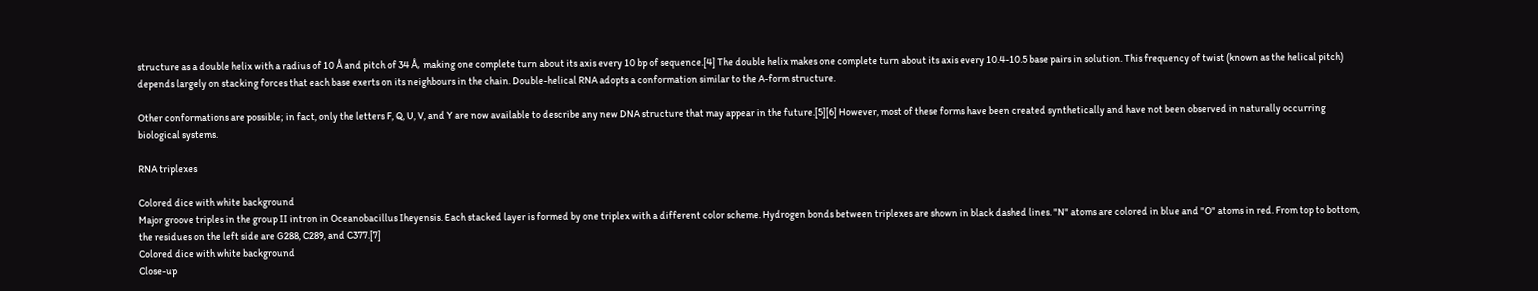structure as a double helix with a radius of 10 Å and pitch of 34 Å, making one complete turn about its axis every 10 bp of sequence.[4] The double helix makes one complete turn about its axis every 10.4-10.5 base pairs in solution. This frequency of twist (known as the helical pitch) depends largely on stacking forces that each base exerts on its neighbours in the chain. Double-helical RNA adopts a conformation similar to the A-form structure.

Other conformations are possible; in fact, only the letters F, Q, U, V, and Y are now available to describe any new DNA structure that may appear in the future.[5][6] However, most of these forms have been created synthetically and have not been observed in naturally occurring biological systems.

RNA triplexes

Colored dice with white background
Major groove triples in the group II intron in Oceanobacillus Iheyensis. Each stacked layer is formed by one triplex with a different color scheme. Hydrogen bonds between triplexes are shown in black dashed lines. "N" atoms are colored in blue and "O" atoms in red. From top to bottom, the residues on the left side are G288, C289, and C377.[7]
Colored dice with white background
Close-up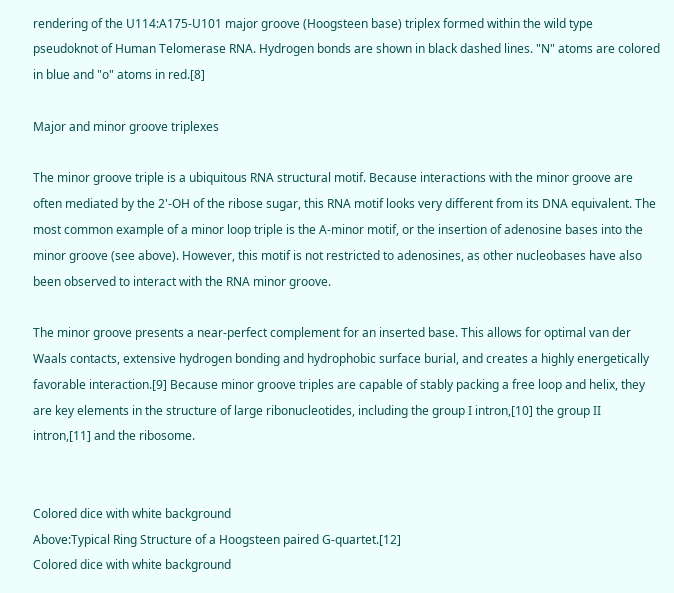rendering of the U114:A175-U101 major groove (Hoogsteen base) triplex formed within the wild type pseudoknot of Human Telomerase RNA. Hydrogen bonds are shown in black dashed lines. "N" atoms are colored in blue and "o" atoms in red.[8]

Major and minor groove triplexes

The minor groove triple is a ubiquitous RNA structural motif. Because interactions with the minor groove are often mediated by the 2'-OH of the ribose sugar, this RNA motif looks very different from its DNA equivalent. The most common example of a minor loop triple is the A-minor motif, or the insertion of adenosine bases into the minor groove (see above). However, this motif is not restricted to adenosines, as other nucleobases have also been observed to interact with the RNA minor groove.

The minor groove presents a near-perfect complement for an inserted base. This allows for optimal van der Waals contacts, extensive hydrogen bonding and hydrophobic surface burial, and creates a highly energetically favorable interaction.[9] Because minor groove triples are capable of stably packing a free loop and helix, they are key elements in the structure of large ribonucleotides, including the group I intron,[10] the group II intron,[11] and the ribosome.


Colored dice with white background
Above:Typical Ring Structure of a Hoogsteen paired G-quartet.[12]
Colored dice with white background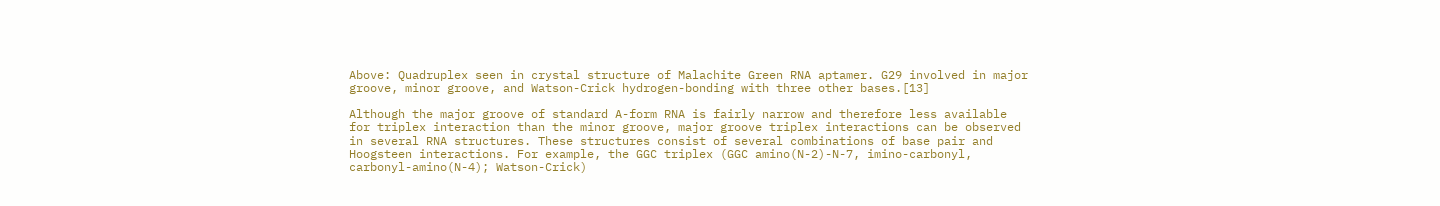Above: Quadruplex seen in crystal structure of Malachite Green RNA aptamer. G29 involved in major groove, minor groove, and Watson-Crick hydrogen-bonding with three other bases.[13]

Although the major groove of standard A-form RNA is fairly narrow and therefore less available for triplex interaction than the minor groove, major groove triplex interactions can be observed in several RNA structures. These structures consist of several combinations of base pair and Hoogsteen interactions. For example, the GGC triplex (GGC amino(N-2)-N-7, imino-carbonyl, carbonyl-amino(N-4); Watson-Crick)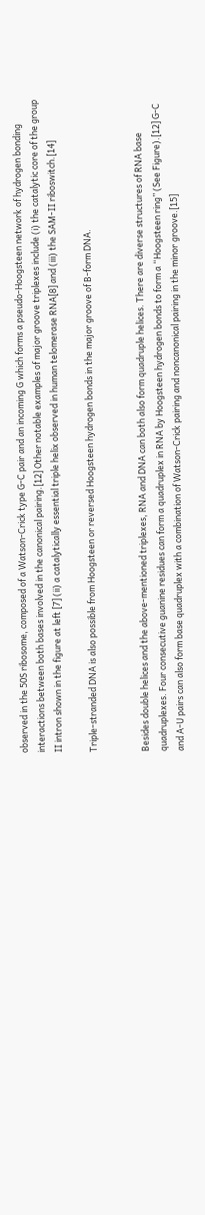observed in the 50S ribosome, composed of a Watson-Crick type G-C pair and an incoming G which forms a pseudo-Hoogsteen network of hydrogen bonding interactions between both bases involved in the canonical pairing.[12] Other notable examples of major groove triplexes include (i) the catalytic core of the group II intron shown in the figure at left [7] (ii) a catalytically essential triple helix observed in human telomerase RNA[8] and (iii) the SAM-II riboswitch.[14]

Triple-stranded DNA is also possible from Hoogsteen or reversed Hoogsteen hydrogen bonds in the major groove of B-form DNA.


Besides double helices and the above-mentioned triplexes, RNA and DNA can both also form quadruple helices. There are diverse structures of RNA base quadruplexes. Four consecutive guanine residues can form a quadruplex in RNA by Hoogsteen hydrogen bonds to form a “Hoogsteen ring” (See Figure).[12] G-C and A-U pairs can also form base quadruplex with a combination of Watson-Crick pairing and noncanonical pairing in the minor groove.[15]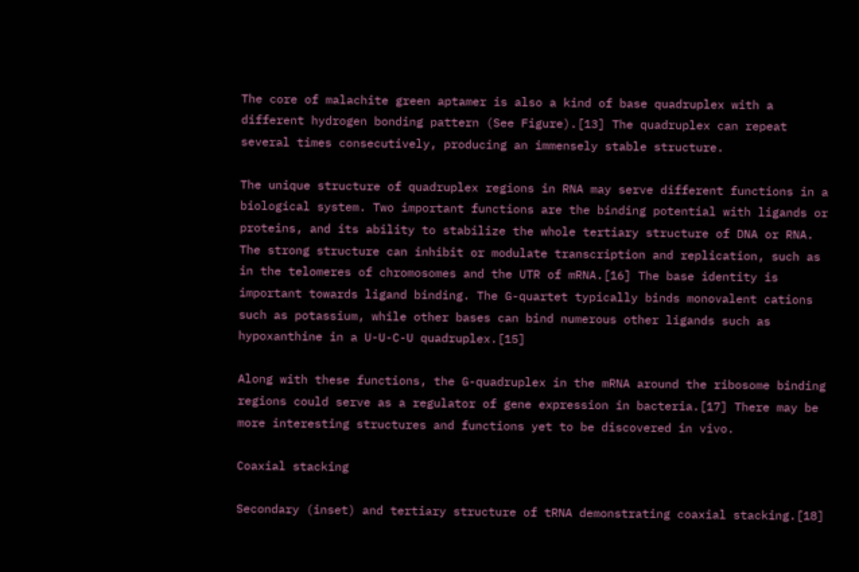The core of malachite green aptamer is also a kind of base quadruplex with a different hydrogen bonding pattern (See Figure).[13] The quadruplex can repeat several times consecutively, producing an immensely stable structure.

The unique structure of quadruplex regions in RNA may serve different functions in a biological system. Two important functions are the binding potential with ligands or proteins, and its ability to stabilize the whole tertiary structure of DNA or RNA. The strong structure can inhibit or modulate transcription and replication, such as in the telomeres of chromosomes and the UTR of mRNA.[16] The base identity is important towards ligand binding. The G-quartet typically binds monovalent cations such as potassium, while other bases can bind numerous other ligands such as hypoxanthine in a U-U-C-U quadruplex.[15]

Along with these functions, the G-quadruplex in the mRNA around the ribosome binding regions could serve as a regulator of gene expression in bacteria.[17] There may be more interesting structures and functions yet to be discovered in vivo.

Coaxial stacking

Secondary (inset) and tertiary structure of tRNA demonstrating coaxial stacking.[18]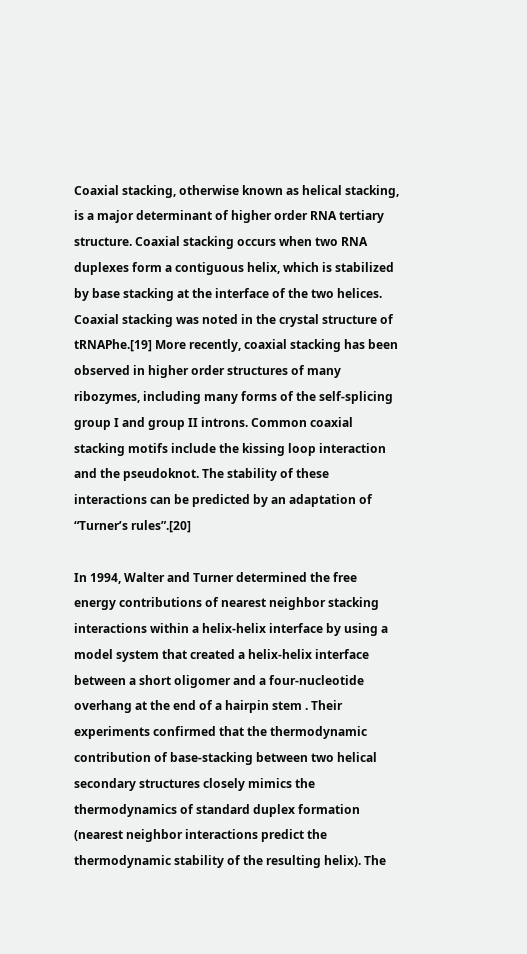Coaxial stacking, otherwise known as helical stacking, is a major determinant of higher order RNA tertiary structure. Coaxial stacking occurs when two RNA duplexes form a contiguous helix, which is stabilized by base stacking at the interface of the two helices. Coaxial stacking was noted in the crystal structure of tRNAPhe.[19] More recently, coaxial stacking has been observed in higher order structures of many ribozymes, including many forms of the self-splicing group I and group II introns. Common coaxial stacking motifs include the kissing loop interaction and the pseudoknot. The stability of these interactions can be predicted by an adaptation of “Turner’s rules”.[20]

In 1994, Walter and Turner determined the free energy contributions of nearest neighbor stacking interactions within a helix-helix interface by using a model system that created a helix-helix interface between a short oligomer and a four-nucleotide overhang at the end of a hairpin stem . Their experiments confirmed that the thermodynamic contribution of base-stacking between two helical secondary structures closely mimics the thermodynamics of standard duplex formation (nearest neighbor interactions predict the thermodynamic stability of the resulting helix). The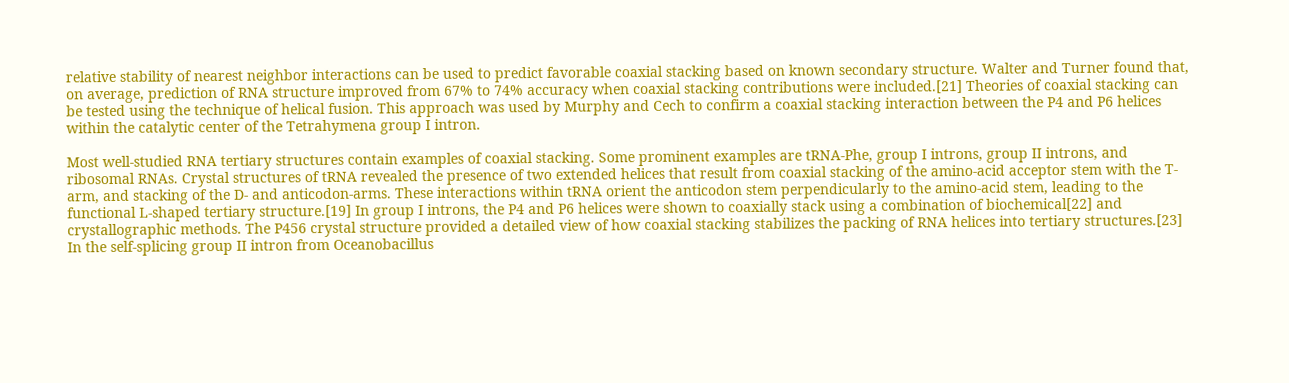relative stability of nearest neighbor interactions can be used to predict favorable coaxial stacking based on known secondary structure. Walter and Turner found that, on average, prediction of RNA structure improved from 67% to 74% accuracy when coaxial stacking contributions were included.[21] Theories of coaxial stacking can be tested using the technique of helical fusion. This approach was used by Murphy and Cech to confirm a coaxial stacking interaction between the P4 and P6 helices within the catalytic center of the Tetrahymena group I intron.

Most well-studied RNA tertiary structures contain examples of coaxial stacking. Some prominent examples are tRNA-Phe, group I introns, group II introns, and ribosomal RNAs. Crystal structures of tRNA revealed the presence of two extended helices that result from coaxial stacking of the amino-acid acceptor stem with the T-arm, and stacking of the D- and anticodon-arms. These interactions within tRNA orient the anticodon stem perpendicularly to the amino-acid stem, leading to the functional L-shaped tertiary structure.[19] In group I introns, the P4 and P6 helices were shown to coaxially stack using a combination of biochemical[22] and crystallographic methods. The P456 crystal structure provided a detailed view of how coaxial stacking stabilizes the packing of RNA helices into tertiary structures.[23] In the self-splicing group II intron from Oceanobacillus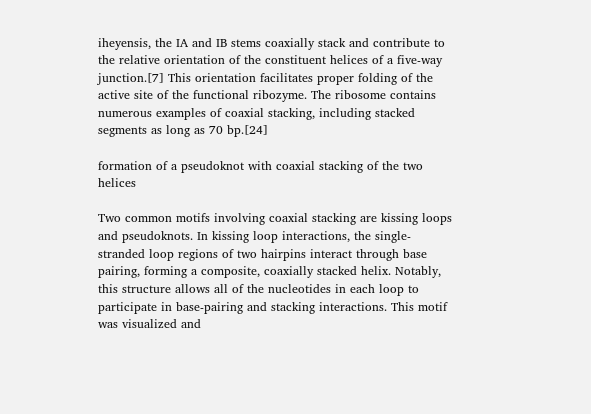iheyensis, the IA and IB stems coaxially stack and contribute to the relative orientation of the constituent helices of a five-way junction.[7] This orientation facilitates proper folding of the active site of the functional ribozyme. The ribosome contains numerous examples of coaxial stacking, including stacked segments as long as 70 bp.[24]

formation of a pseudoknot with coaxial stacking of the two helices

Two common motifs involving coaxial stacking are kissing loops and pseudoknots. In kissing loop interactions, the single-stranded loop regions of two hairpins interact through base pairing, forming a composite, coaxially stacked helix. Notably, this structure allows all of the nucleotides in each loop to participate in base-pairing and stacking interactions. This motif was visualized and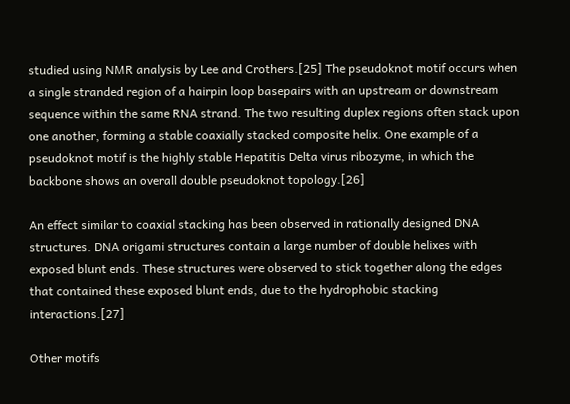studied using NMR analysis by Lee and Crothers.[25] The pseudoknot motif occurs when a single stranded region of a hairpin loop basepairs with an upstream or downstream sequence within the same RNA strand. The two resulting duplex regions often stack upon one another, forming a stable coaxially stacked composite helix. One example of a pseudoknot motif is the highly stable Hepatitis Delta virus ribozyme, in which the backbone shows an overall double pseudoknot topology.[26]

An effect similar to coaxial stacking has been observed in rationally designed DNA structures. DNA origami structures contain a large number of double helixes with exposed blunt ends. These structures were observed to stick together along the edges that contained these exposed blunt ends, due to the hydrophobic stacking interactions.[27]

Other motifs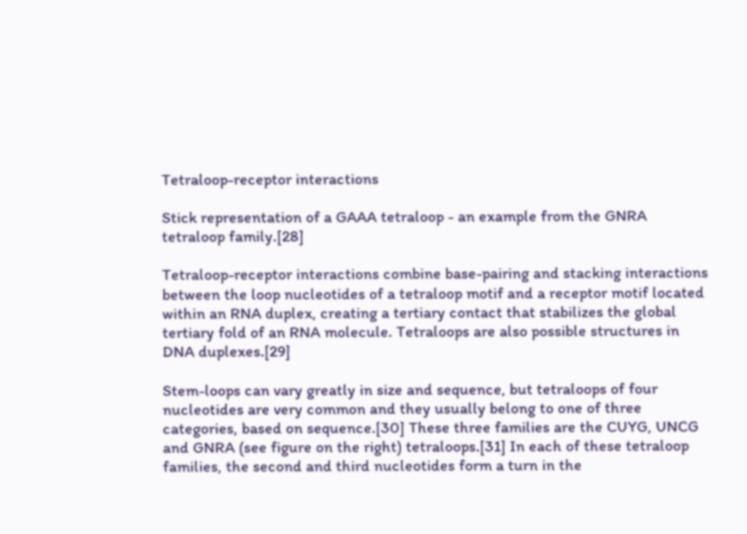Tetraloop-receptor interactions

Stick representation of a GAAA tetraloop - an example from the GNRA tetraloop family.[28]

Tetraloop-receptor interactions combine base-pairing and stacking interactions between the loop nucleotides of a tetraloop motif and a receptor motif located within an RNA duplex, creating a tertiary contact that stabilizes the global tertiary fold of an RNA molecule. Tetraloops are also possible structures in DNA duplexes.[29]

Stem-loops can vary greatly in size and sequence, but tetraloops of four nucleotides are very common and they usually belong to one of three categories, based on sequence.[30] These three families are the CUYG, UNCG and GNRA (see figure on the right) tetraloops.[31] In each of these tetraloop families, the second and third nucleotides form a turn in the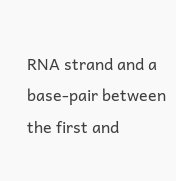RNA strand and a base-pair between the first and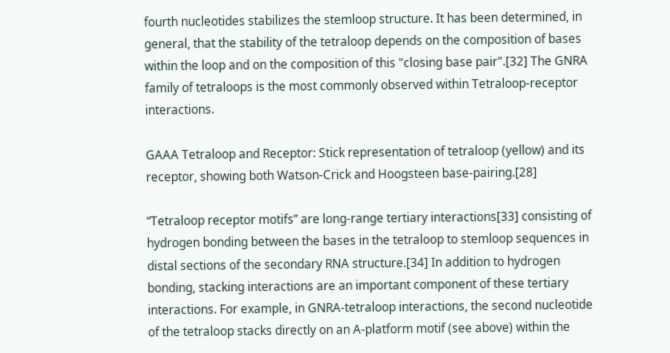fourth nucleotides stabilizes the stemloop structure. It has been determined, in general, that the stability of the tetraloop depends on the composition of bases within the loop and on the composition of this "closing base pair".[32] The GNRA family of tetraloops is the most commonly observed within Tetraloop-receptor interactions.

GAAA Tetraloop and Receptor: Stick representation of tetraloop (yellow) and its receptor, showing both Watson-Crick and Hoogsteen base-pairing.[28]

“Tetraloop receptor motifs” are long-range tertiary interactions[33] consisting of hydrogen bonding between the bases in the tetraloop to stemloop sequences in distal sections of the secondary RNA structure.[34] In addition to hydrogen bonding, stacking interactions are an important component of these tertiary interactions. For example, in GNRA-tetraloop interactions, the second nucleotide of the tetraloop stacks directly on an A-platform motif (see above) within the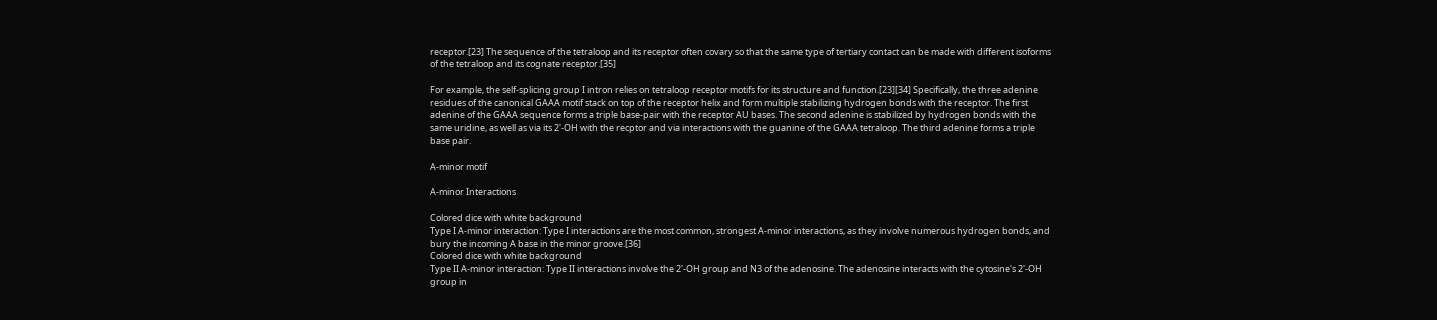receptor.[23] The sequence of the tetraloop and its receptor often covary so that the same type of tertiary contact can be made with different isoforms of the tetraloop and its cognate receptor.[35]

For example, the self-splicing group I intron relies on tetraloop receptor motifs for its structure and function.[23][34] Specifically, the three adenine residues of the canonical GAAA motif stack on top of the receptor helix and form multiple stabilizing hydrogen bonds with the receptor. The first adenine of the GAAA sequence forms a triple base-pair with the receptor AU bases. The second adenine is stabilized by hydrogen bonds with the same uridine, as well as via its 2'-OH with the recptor and via interactions with the guanine of the GAAA tetraloop. The third adenine forms a triple base pair.

A-minor motif

A-minor Interactions

Colored dice with white background
Type I A-minor interaction: Type I interactions are the most common, strongest A-minor interactions, as they involve numerous hydrogen bonds, and bury the incoming A base in the minor groove.[36]
Colored dice with white background
Type II A-minor interaction: Type II interactions involve the 2'-OH group and N3 of the adenosine. The adenosine interacts with the cytosine's 2'-OH group in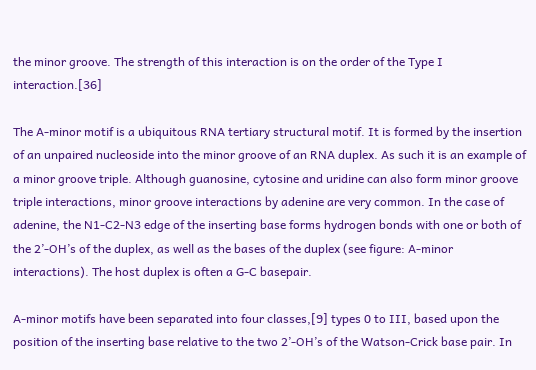the minor groove. The strength of this interaction is on the order of the Type I interaction.[36]

The A-minor motif is a ubiquitous RNA tertiary structural motif. It is formed by the insertion of an unpaired nucleoside into the minor groove of an RNA duplex. As such it is an example of a minor groove triple. Although guanosine, cytosine and uridine can also form minor groove triple interactions, minor groove interactions by adenine are very common. In the case of adenine, the N1-C2-N3 edge of the inserting base forms hydrogen bonds with one or both of the 2’-OH’s of the duplex, as well as the bases of the duplex (see figure: A-minor interactions). The host duplex is often a G-C basepair.

A-minor motifs have been separated into four classes,[9] types 0 to III, based upon the position of the inserting base relative to the two 2’-OH’s of the Watson-Crick base pair. In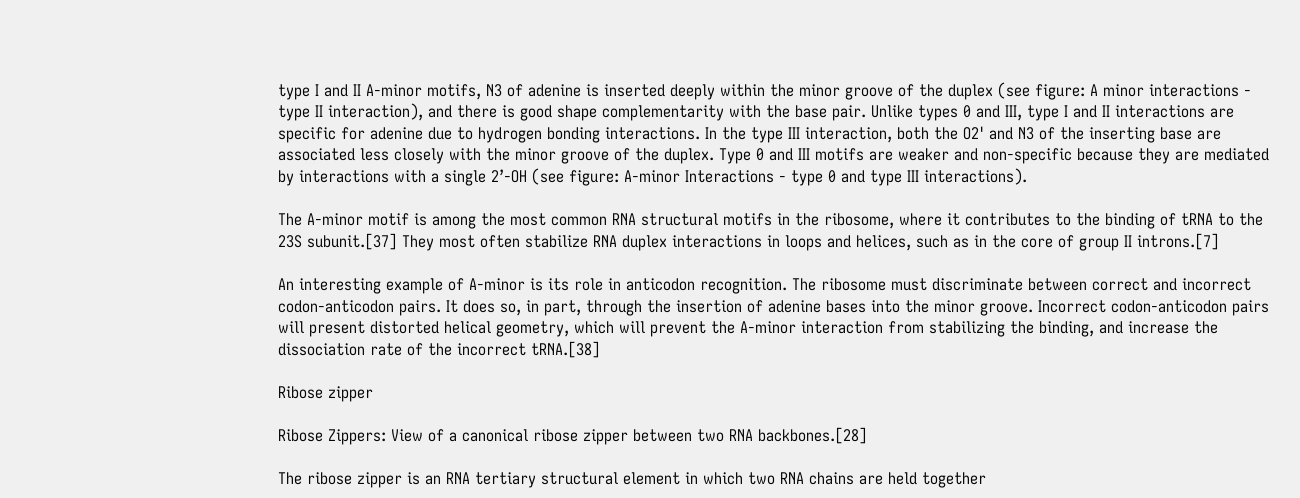type I and II A-minor motifs, N3 of adenine is inserted deeply within the minor groove of the duplex (see figure: A minor interactions - type II interaction), and there is good shape complementarity with the base pair. Unlike types 0 and III, type I and II interactions are specific for adenine due to hydrogen bonding interactions. In the type III interaction, both the O2' and N3 of the inserting base are associated less closely with the minor groove of the duplex. Type 0 and III motifs are weaker and non-specific because they are mediated by interactions with a single 2’-OH (see figure: A-minor Interactions - type 0 and type III interactions).

The A-minor motif is among the most common RNA structural motifs in the ribosome, where it contributes to the binding of tRNA to the 23S subunit.[37] They most often stabilize RNA duplex interactions in loops and helices, such as in the core of group II introns.[7]

An interesting example of A-minor is its role in anticodon recognition. The ribosome must discriminate between correct and incorrect codon-anticodon pairs. It does so, in part, through the insertion of adenine bases into the minor groove. Incorrect codon-anticodon pairs will present distorted helical geometry, which will prevent the A-minor interaction from stabilizing the binding, and increase the dissociation rate of the incorrect tRNA.[38]

Ribose zipper

Ribose Zippers: View of a canonical ribose zipper between two RNA backbones.[28]

The ribose zipper is an RNA tertiary structural element in which two RNA chains are held together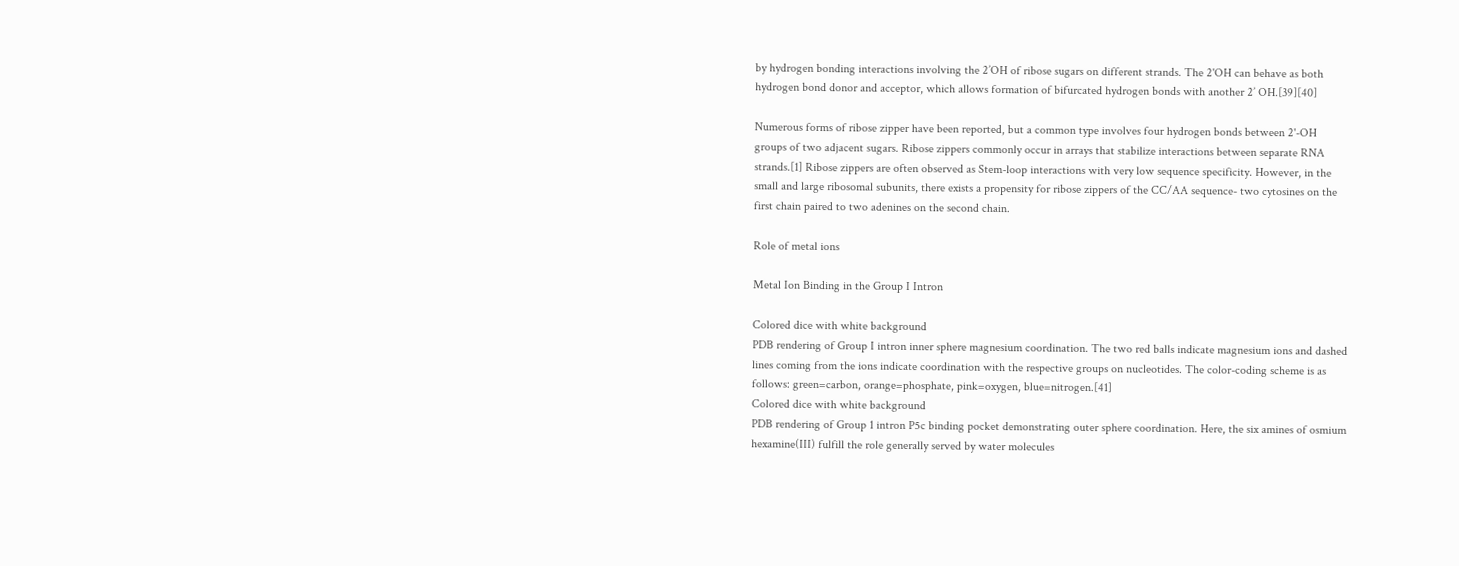by hydrogen bonding interactions involving the 2’OH of ribose sugars on different strands. The 2'OH can behave as both hydrogen bond donor and acceptor, which allows formation of bifurcated hydrogen bonds with another 2’ OH.[39][40]

Numerous forms of ribose zipper have been reported, but a common type involves four hydrogen bonds between 2'-OH groups of two adjacent sugars. Ribose zippers commonly occur in arrays that stabilize interactions between separate RNA strands.[1] Ribose zippers are often observed as Stem-loop interactions with very low sequence specificity. However, in the small and large ribosomal subunits, there exists a propensity for ribose zippers of the CC/AA sequence- two cytosines on the first chain paired to two adenines on the second chain.

Role of metal ions

Metal Ion Binding in the Group I Intron

Colored dice with white background
PDB rendering of Group I intron inner sphere magnesium coordination. The two red balls indicate magnesium ions and dashed lines coming from the ions indicate coordination with the respective groups on nucleotides. The color-coding scheme is as follows: green=carbon, orange=phosphate, pink=oxygen, blue=nitrogen.[41]
Colored dice with white background
PDB rendering of Group 1 intron P5c binding pocket demonstrating outer sphere coordination. Here, the six amines of osmium hexamine(III) fulfill the role generally served by water molecules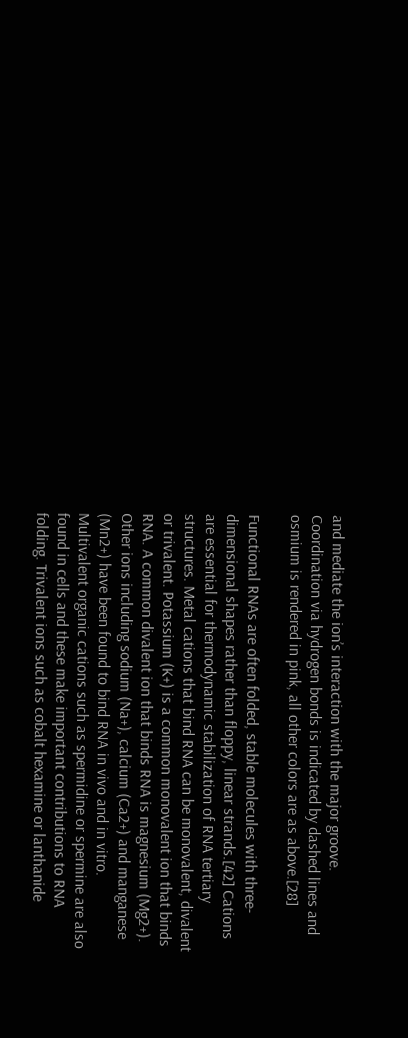and mediate the ion’s interaction with the major groove. Coordination via hydrogen bonds is indicated by dashed lines and osmium is rendered in pink, all other colors are as above.[28]

Functional RNAs are often folded, stable molecules with three-dimensional shapes rather than floppy, linear strands.[42] Cations are essential for thermodynamic stabilization of RNA tertiary structures. Metal cations that bind RNA can be monovalent, divalent or trivalent. Potassium (K+) is a common monovalent ion that binds RNA. A common divalent ion that binds RNA is magnesium (Mg2+). Other ions including sodium (Na+), calcium (Ca2+) and manganese (Mn2+) have been found to bind RNA in vivo and in vitro. Multivalent organic cations such as spermidine or spermine are also found in cells and these make important contributions to RNA folding. Trivalent ions such as cobalt hexamine or lanthanide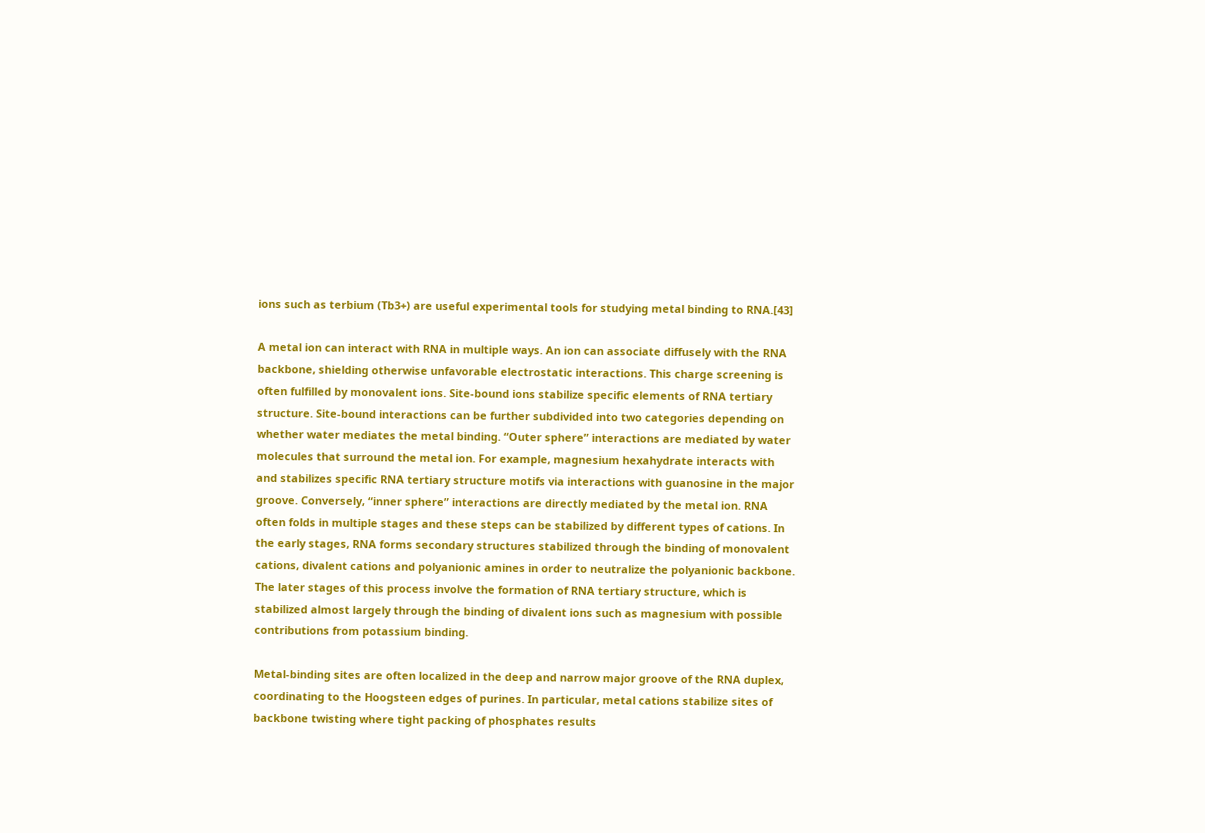ions such as terbium (Tb3+) are useful experimental tools for studying metal binding to RNA.[43]

A metal ion can interact with RNA in multiple ways. An ion can associate diffusely with the RNA backbone, shielding otherwise unfavorable electrostatic interactions. This charge screening is often fulfilled by monovalent ions. Site-bound ions stabilize specific elements of RNA tertiary structure. Site-bound interactions can be further subdivided into two categories depending on whether water mediates the metal binding. “Outer sphere” interactions are mediated by water molecules that surround the metal ion. For example, magnesium hexahydrate interacts with and stabilizes specific RNA tertiary structure motifs via interactions with guanosine in the major groove. Conversely, “inner sphere” interactions are directly mediated by the metal ion. RNA often folds in multiple stages and these steps can be stabilized by different types of cations. In the early stages, RNA forms secondary structures stabilized through the binding of monovalent cations, divalent cations and polyanionic amines in order to neutralize the polyanionic backbone. The later stages of this process involve the formation of RNA tertiary structure, which is stabilized almost largely through the binding of divalent ions such as magnesium with possible contributions from potassium binding.

Metal-binding sites are often localized in the deep and narrow major groove of the RNA duplex, coordinating to the Hoogsteen edges of purines. In particular, metal cations stabilize sites of backbone twisting where tight packing of phosphates results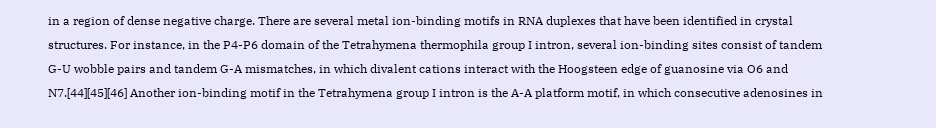in a region of dense negative charge. There are several metal ion-binding motifs in RNA duplexes that have been identified in crystal structures. For instance, in the P4-P6 domain of the Tetrahymena thermophila group I intron, several ion-binding sites consist of tandem G-U wobble pairs and tandem G-A mismatches, in which divalent cations interact with the Hoogsteen edge of guanosine via O6 and N7.[44][45][46] Another ion-binding motif in the Tetrahymena group I intron is the A-A platform motif, in which consecutive adenosines in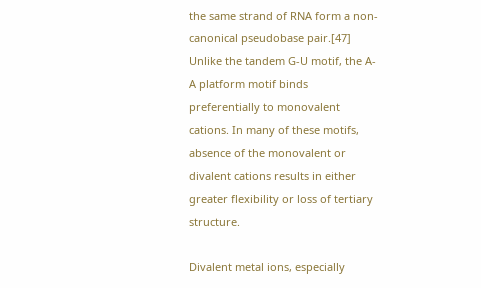the same strand of RNA form a non-canonical pseudobase pair.[47] Unlike the tandem G-U motif, the A-A platform motif binds preferentially to monovalent cations. In many of these motifs, absence of the monovalent or divalent cations results in either greater flexibility or loss of tertiary structure.

Divalent metal ions, especially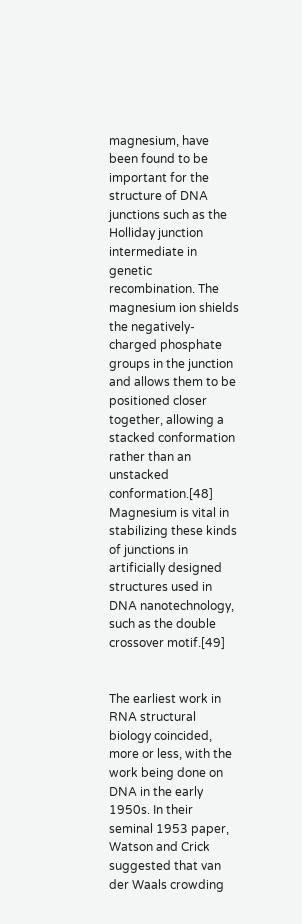magnesium, have been found to be important for the structure of DNA junctions such as the Holliday junction intermediate in genetic recombination. The magnesium ion shields the negatively-charged phosphate groups in the junction and allows them to be positioned closer together, allowing a stacked conformation rather than an unstacked conformation.[48] Magnesium is vital in stabilizing these kinds of junctions in artificially designed structures used in DNA nanotechnology, such as the double crossover motif.[49]


The earliest work in RNA structural biology coincided, more or less, with the work being done on DNA in the early 1950s. In their seminal 1953 paper, Watson and Crick suggested that van der Waals crowding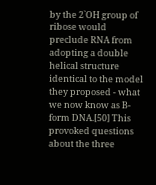by the 2`OH group of ribose would preclude RNA from adopting a double helical structure identical to the model they proposed - what we now know as B-form DNA.[50] This provoked questions about the three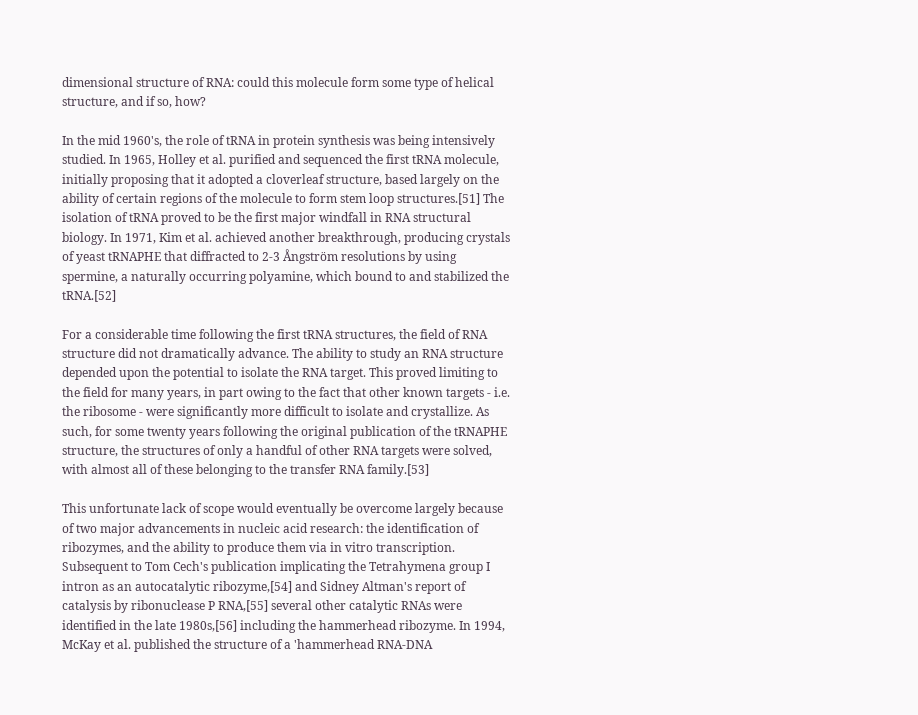dimensional structure of RNA: could this molecule form some type of helical structure, and if so, how?

In the mid 1960's, the role of tRNA in protein synthesis was being intensively studied. In 1965, Holley et al. purified and sequenced the first tRNA molecule, initially proposing that it adopted a cloverleaf structure, based largely on the ability of certain regions of the molecule to form stem loop structures.[51] The isolation of tRNA proved to be the first major windfall in RNA structural biology. In 1971, Kim et al. achieved another breakthrough, producing crystals of yeast tRNAPHE that diffracted to 2-3 Ångström resolutions by using spermine, a naturally occurring polyamine, which bound to and stabilized the tRNA.[52]

For a considerable time following the first tRNA structures, the field of RNA structure did not dramatically advance. The ability to study an RNA structure depended upon the potential to isolate the RNA target. This proved limiting to the field for many years, in part owing to the fact that other known targets - i.e. the ribosome - were significantly more difficult to isolate and crystallize. As such, for some twenty years following the original publication of the tRNAPHE structure, the structures of only a handful of other RNA targets were solved, with almost all of these belonging to the transfer RNA family.[53]

This unfortunate lack of scope would eventually be overcome largely because of two major advancements in nucleic acid research: the identification of ribozymes, and the ability to produce them via in vitro transcription. Subsequent to Tom Cech's publication implicating the Tetrahymena group I intron as an autocatalytic ribozyme,[54] and Sidney Altman's report of catalysis by ribonuclease P RNA,[55] several other catalytic RNAs were identified in the late 1980s,[56] including the hammerhead ribozyme. In 1994, McKay et al. published the structure of a 'hammerhead RNA-DNA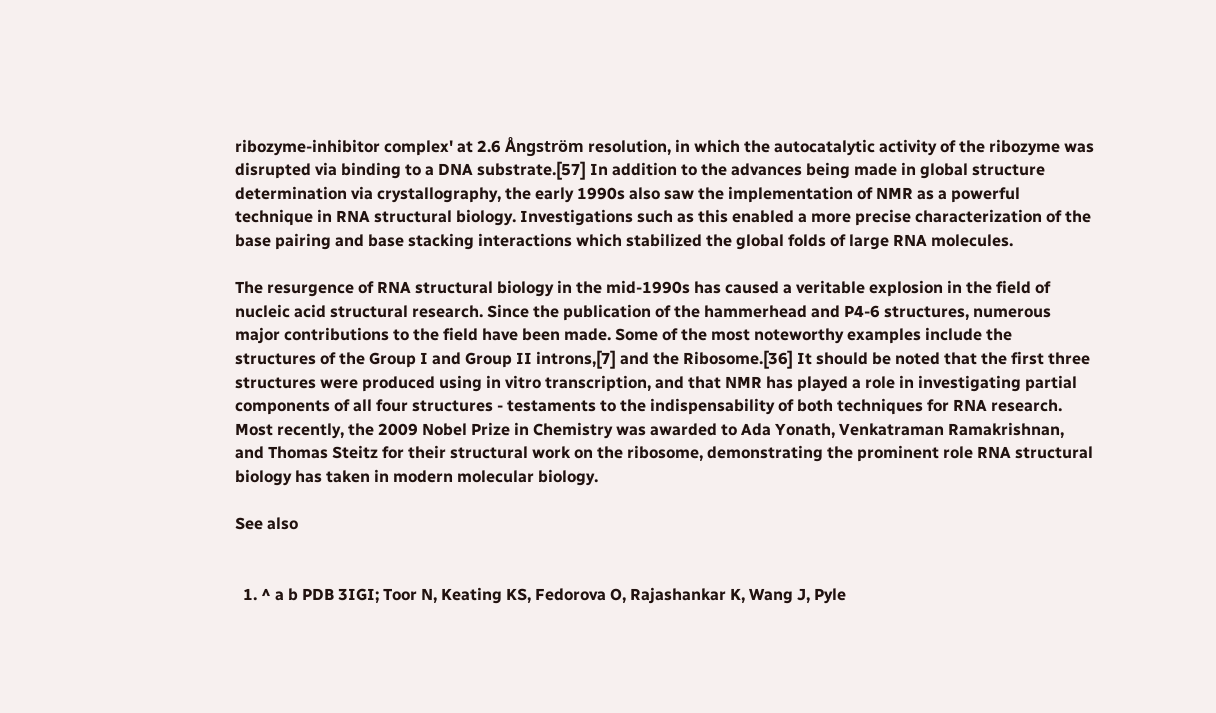ribozyme-inhibitor complex' at 2.6 Ångström resolution, in which the autocatalytic activity of the ribozyme was disrupted via binding to a DNA substrate.[57] In addition to the advances being made in global structure determination via crystallography, the early 1990s also saw the implementation of NMR as a powerful technique in RNA structural biology. Investigations such as this enabled a more precise characterization of the base pairing and base stacking interactions which stabilized the global folds of large RNA molecules.

The resurgence of RNA structural biology in the mid-1990s has caused a veritable explosion in the field of nucleic acid structural research. Since the publication of the hammerhead and P4-6 structures, numerous major contributions to the field have been made. Some of the most noteworthy examples include the structures of the Group I and Group II introns,[7] and the Ribosome.[36] It should be noted that the first three structures were produced using in vitro transcription, and that NMR has played a role in investigating partial components of all four structures - testaments to the indispensability of both techniques for RNA research. Most recently, the 2009 Nobel Prize in Chemistry was awarded to Ada Yonath, Venkatraman Ramakrishnan, and Thomas Steitz for their structural work on the ribosome, demonstrating the prominent role RNA structural biology has taken in modern molecular biology.

See also


  1. ^ a b PDB 3IGI; Toor N, Keating KS, Fedorova O, Rajashankar K, Wang J, Pyle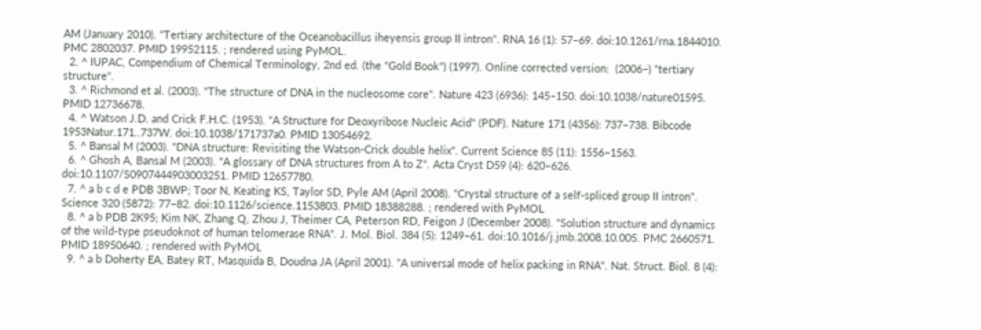AM (January 2010). "Tertiary architecture of the Oceanobacillus iheyensis group II intron". RNA 16 (1): 57–69. doi:10.1261/rna.1844010. PMC 2802037. PMID 19952115. ; rendered using PyMOL.
  2. ^ IUPAC, Compendium of Chemical Terminology, 2nd ed. (the "Gold Book") (1997). Online corrected version:  (2006–) "tertiary structure".
  3. ^ Richmond et al. (2003). "The structure of DNA in the nucleosome core". Nature 423 (6936): 145–150. doi:10.1038/nature01595. PMID 12736678.
  4. ^ Watson J.D. and Crick F.H.C. (1953). "A Structure for Deoxyribose Nucleic Acid" (PDF). Nature 171 (4356): 737–738. Bibcode 1953Natur.171..737W. doi:10.1038/171737a0. PMID 13054692.
  5. ^ Bansal M (2003). "DNA structure: Revisiting the Watson-Crick double helix". Current Science 85 (11): 1556–1563.
  6. ^ Ghosh A, Bansal M (2003). "A glossary of DNA structures from A to Z". Acta Cryst D59 (4): 620–626. doi:10.1107/S0907444903003251. PMID 12657780.
  7. ^ a b c d e PDB 3BWP; Toor N, Keating KS, Taylor SD, Pyle AM (April 2008). "Crystal structure of a self-spliced group II intron". Science 320 (5872): 77–82. doi:10.1126/science.1153803. PMID 18388288. ; rendered with PyMOL
  8. ^ a b PDB 2K95; Kim NK, Zhang Q, Zhou J, Theimer CA, Peterson RD, Feigon J (December 2008). "Solution structure and dynamics of the wild-type pseudoknot of human telomerase RNA". J. Mol. Biol. 384 (5): 1249–61. doi:10.1016/j.jmb.2008.10.005. PMC 2660571. PMID 18950640. ; rendered with PyMOL
  9. ^ a b Doherty EA, Batey RT, Masquida B, Doudna JA (April 2001). "A universal mode of helix packing in RNA". Nat. Struct. Biol. 8 (4):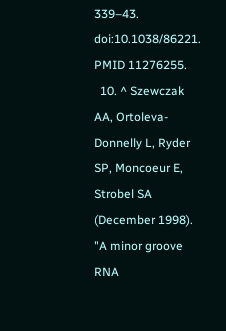339–43. doi:10.1038/86221. PMID 11276255.
  10. ^ Szewczak AA, Ortoleva-Donnelly L, Ryder SP, Moncoeur E, Strobel SA (December 1998). "A minor groove RNA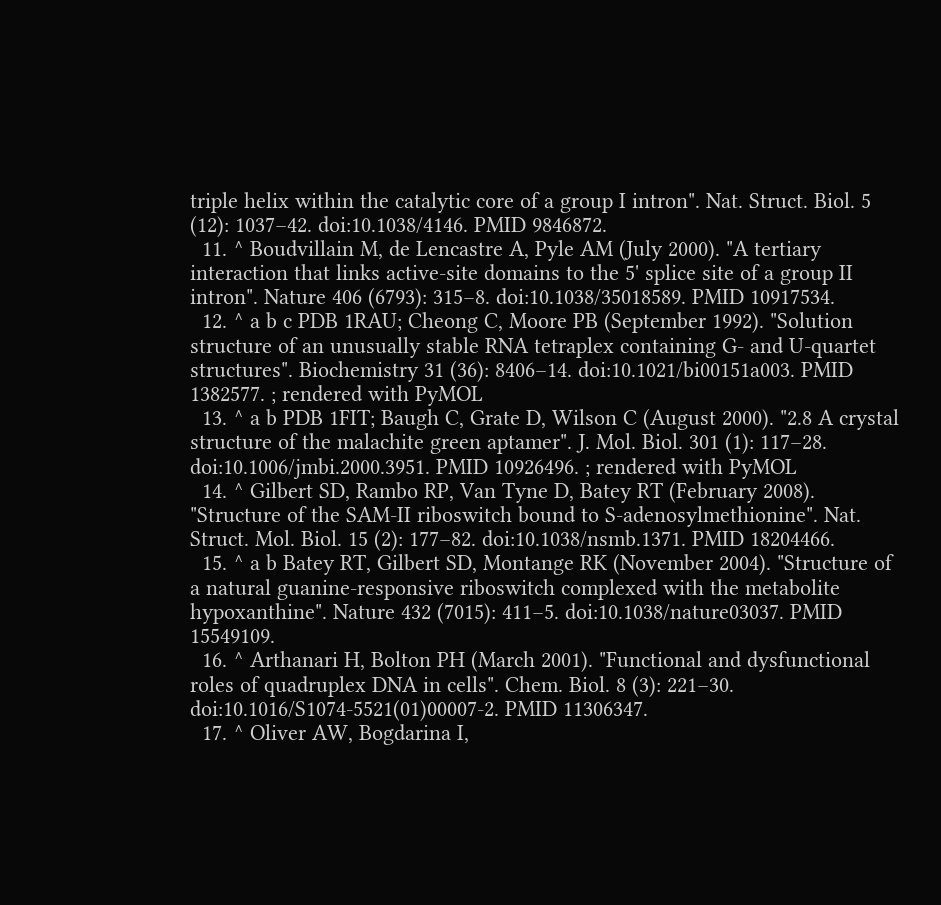triple helix within the catalytic core of a group I intron". Nat. Struct. Biol. 5 (12): 1037–42. doi:10.1038/4146. PMID 9846872.
  11. ^ Boudvillain M, de Lencastre A, Pyle AM (July 2000). "A tertiary interaction that links active-site domains to the 5' splice site of a group II intron". Nature 406 (6793): 315–8. doi:10.1038/35018589. PMID 10917534.
  12. ^ a b c PDB 1RAU; Cheong C, Moore PB (September 1992). "Solution structure of an unusually stable RNA tetraplex containing G- and U-quartet structures". Biochemistry 31 (36): 8406–14. doi:10.1021/bi00151a003. PMID 1382577. ; rendered with PyMOL
  13. ^ a b PDB 1FIT; Baugh C, Grate D, Wilson C (August 2000). "2.8 A crystal structure of the malachite green aptamer". J. Mol. Biol. 301 (1): 117–28. doi:10.1006/jmbi.2000.3951. PMID 10926496. ; rendered with PyMOL
  14. ^ Gilbert SD, Rambo RP, Van Tyne D, Batey RT (February 2008). "Structure of the SAM-II riboswitch bound to S-adenosylmethionine". Nat. Struct. Mol. Biol. 15 (2): 177–82. doi:10.1038/nsmb.1371. PMID 18204466.
  15. ^ a b Batey RT, Gilbert SD, Montange RK (November 2004). "Structure of a natural guanine-responsive riboswitch complexed with the metabolite hypoxanthine". Nature 432 (7015): 411–5. doi:10.1038/nature03037. PMID 15549109.
  16. ^ Arthanari H, Bolton PH (March 2001). "Functional and dysfunctional roles of quadruplex DNA in cells". Chem. Biol. 8 (3): 221–30. doi:10.1016/S1074-5521(01)00007-2. PMID 11306347.
  17. ^ Oliver AW, Bogdarina I,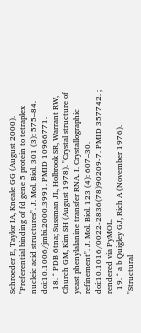Schroeder E, Taylor IA, Kneale GG (August 2000). "Preferential binding of fd gene 5 protein to tetraplex nucleic acid structures". J. Mol. Biol. 301 (3): 575–84. doi:10.1006/jmbi.2000.3991. PMID 10966771.
  18. ^ PDB 6tna; Sussman JL, Holbrook SR, Warrant RW, Church GM, Kim SH (August 1978). "Crystal structure of yeast phenylalanine transfer RNA. I. Crystallographic refinement". J. Mol. Biol. 123 (4): 607–30. doi:10.1016/0022-2836(78)90209-7. PMID 357742. ; rendered via PyMOL.
  19. ^ a b Quigley GJ, Rich A (November 1976). "Structural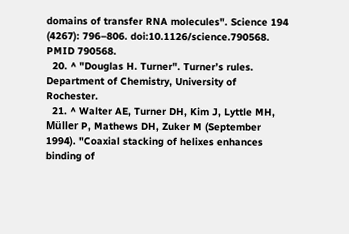domains of transfer RNA molecules". Science 194 (4267): 796–806. doi:10.1126/science.790568. PMID 790568.
  20. ^ "Douglas H. Turner". Turner’s rules. Department of Chemistry, University of Rochester.
  21. ^ Walter AE, Turner DH, Kim J, Lyttle MH, Müller P, Mathews DH, Zuker M (September 1994). "Coaxial stacking of helixes enhances binding of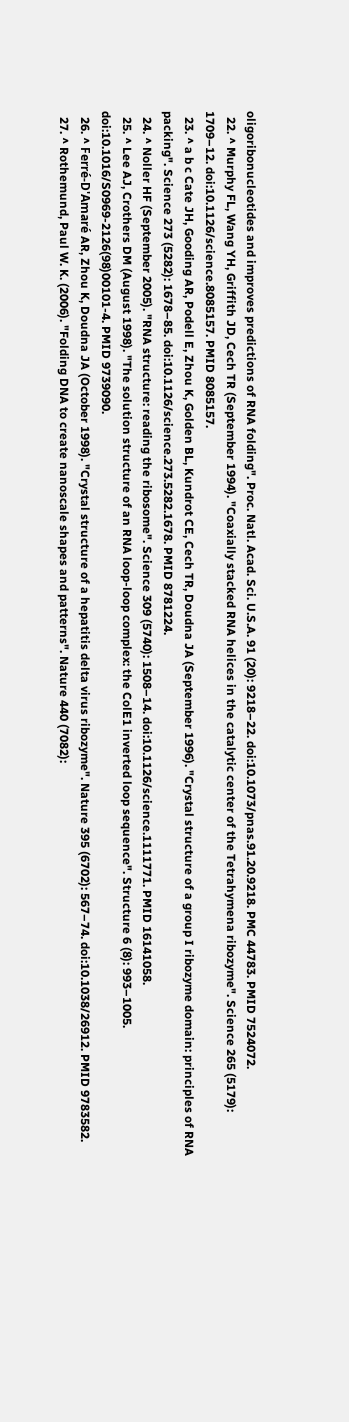oligoribonucleotides and improves predictions of RNA folding". Proc. Natl. Acad. Sci. U.S.A. 91 (20): 9218–22. doi:10.1073/pnas.91.20.9218. PMC 44783. PMID 7524072.
  22. ^ Murphy FL, Wang YH, Griffith JD, Cech TR (September 1994). "Coaxially stacked RNA helices in the catalytic center of the Tetrahymena ribozyme". Science 265 (5179): 1709–12. doi:10.1126/science.8085157. PMID 8085157.
  23. ^ a b c Cate JH, Gooding AR, Podell E, Zhou K, Golden BL, Kundrot CE, Cech TR, Doudna JA (September 1996). "Crystal structure of a group I ribozyme domain: principles of RNA packing". Science 273 (5282): 1678–85. doi:10.1126/science.273.5282.1678. PMID 8781224.
  24. ^ Noller HF (September 2005). "RNA structure: reading the ribosome". Science 309 (5740): 1508–14. doi:10.1126/science.1111771. PMID 16141058.
  25. ^ Lee AJ, Crothers DM (August 1998). "The solution structure of an RNA loop-loop complex: the ColE1 inverted loop sequence". Structure 6 (8): 993–1005. doi:10.1016/S0969-2126(98)00101-4. PMID 9739090.
  26. ^ Ferré-D'Amaré AR, Zhou K, Doudna JA (October 1998). "Crystal structure of a hepatitis delta virus ribozyme". Nature 395 (6702): 567–74. doi:10.1038/26912. PMID 9783582.
  27. ^ Rothemund, Paul W. K. (2006). "Folding DNA to create nanoscale shapes and patterns". Nature 440 (7082):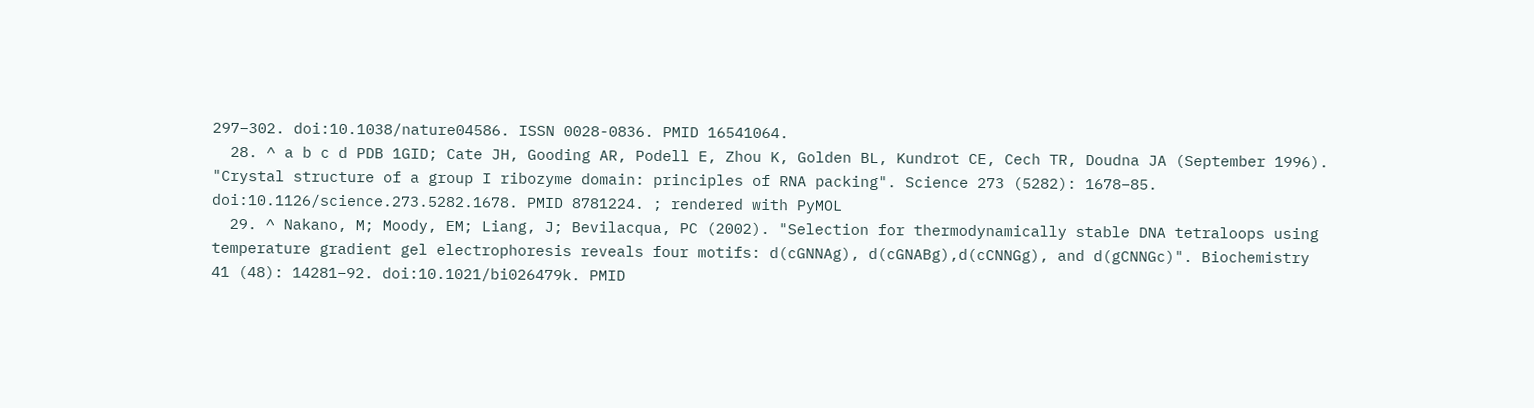297–302. doi:10.1038/nature04586. ISSN 0028-0836. PMID 16541064.
  28. ^ a b c d PDB 1GID; Cate JH, Gooding AR, Podell E, Zhou K, Golden BL, Kundrot CE, Cech TR, Doudna JA (September 1996). "Crystal structure of a group I ribozyme domain: principles of RNA packing". Science 273 (5282): 1678–85. doi:10.1126/science.273.5282.1678. PMID 8781224. ; rendered with PyMOL
  29. ^ Nakano, M; Moody, EM; Liang, J; Bevilacqua, PC (2002). "Selection for thermodynamically stable DNA tetraloops using temperature gradient gel electrophoresis reveals four motifs: d(cGNNAg), d(cGNABg),d(cCNNGg), and d(gCNNGc)". Biochemistry 41 (48): 14281–92. doi:10.1021/bi026479k. PMID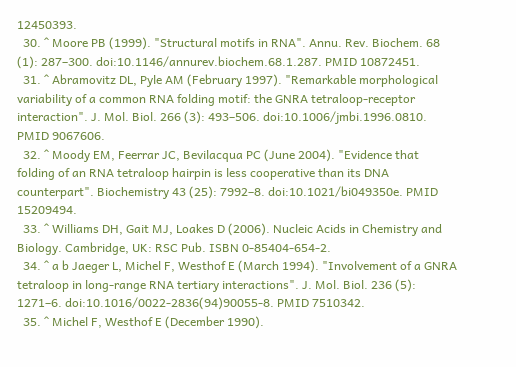12450393.
  30. ^ Moore PB (1999). "Structural motifs in RNA". Annu. Rev. Biochem. 68 (1): 287–300. doi:10.1146/annurev.biochem.68.1.287. PMID 10872451.
  31. ^ Abramovitz DL, Pyle AM (February 1997). "Remarkable morphological variability of a common RNA folding motif: the GNRA tetraloop-receptor interaction". J. Mol. Biol. 266 (3): 493–506. doi:10.1006/jmbi.1996.0810. PMID 9067606.
  32. ^ Moody EM, Feerrar JC, Bevilacqua PC (June 2004). "Evidence that folding of an RNA tetraloop hairpin is less cooperative than its DNA counterpart". Biochemistry 43 (25): 7992–8. doi:10.1021/bi049350e. PMID 15209494.
  33. ^ Williams DH, Gait MJ, Loakes D (2006). Nucleic Acids in Chemistry and Biology. Cambridge, UK: RSC Pub. ISBN 0-85404-654-2.
  34. ^ a b Jaeger L, Michel F, Westhof E (March 1994). "Involvement of a GNRA tetraloop in long-range RNA tertiary interactions". J. Mol. Biol. 236 (5): 1271–6. doi:10.1016/0022-2836(94)90055-8. PMID 7510342.
  35. ^ Michel F, Westhof E (December 1990).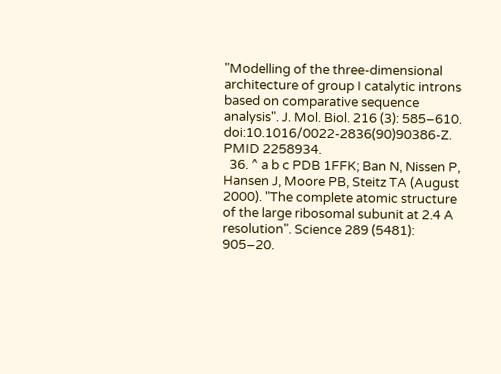"Modelling of the three-dimensional architecture of group I catalytic introns based on comparative sequence analysis". J. Mol. Biol. 216 (3): 585–610. doi:10.1016/0022-2836(90)90386-Z. PMID 2258934.
  36. ^ a b c PDB 1FFK; Ban N, Nissen P, Hansen J, Moore PB, Steitz TA (August 2000). "The complete atomic structure of the large ribosomal subunit at 2.4 A resolution". Science 289 (5481): 905–20.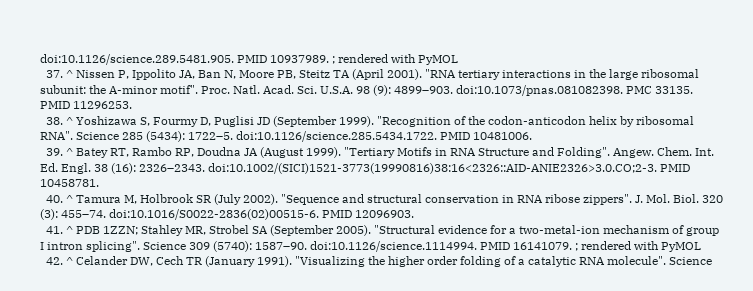doi:10.1126/science.289.5481.905. PMID 10937989. ; rendered with PyMOL
  37. ^ Nissen P, Ippolito JA, Ban N, Moore PB, Steitz TA (April 2001). "RNA tertiary interactions in the large ribosomal subunit: the A-minor motif". Proc. Natl. Acad. Sci. U.S.A. 98 (9): 4899–903. doi:10.1073/pnas.081082398. PMC 33135. PMID 11296253.
  38. ^ Yoshizawa S, Fourmy D, Puglisi JD (September 1999). "Recognition of the codon-anticodon helix by ribosomal RNA". Science 285 (5434): 1722–5. doi:10.1126/science.285.5434.1722. PMID 10481006.
  39. ^ Batey RT, Rambo RP, Doudna JA (August 1999). "Tertiary Motifs in RNA Structure and Folding". Angew. Chem. Int. Ed. Engl. 38 (16): 2326–2343. doi:10.1002/(SICI)1521-3773(19990816)38:16<2326::AID-ANIE2326>3.0.CO;2-3. PMID 10458781.
  40. ^ Tamura M, Holbrook SR (July 2002). "Sequence and structural conservation in RNA ribose zippers". J. Mol. Biol. 320 (3): 455–74. doi:10.1016/S0022-2836(02)00515-6. PMID 12096903.
  41. ^ PDB 1ZZN; Stahley MR, Strobel SA (September 2005). "Structural evidence for a two-metal-ion mechanism of group I intron splicing". Science 309 (5740): 1587–90. doi:10.1126/science.1114994. PMID 16141079. ; rendered with PyMOL
  42. ^ Celander DW, Cech TR (January 1991). "Visualizing the higher order folding of a catalytic RNA molecule". Science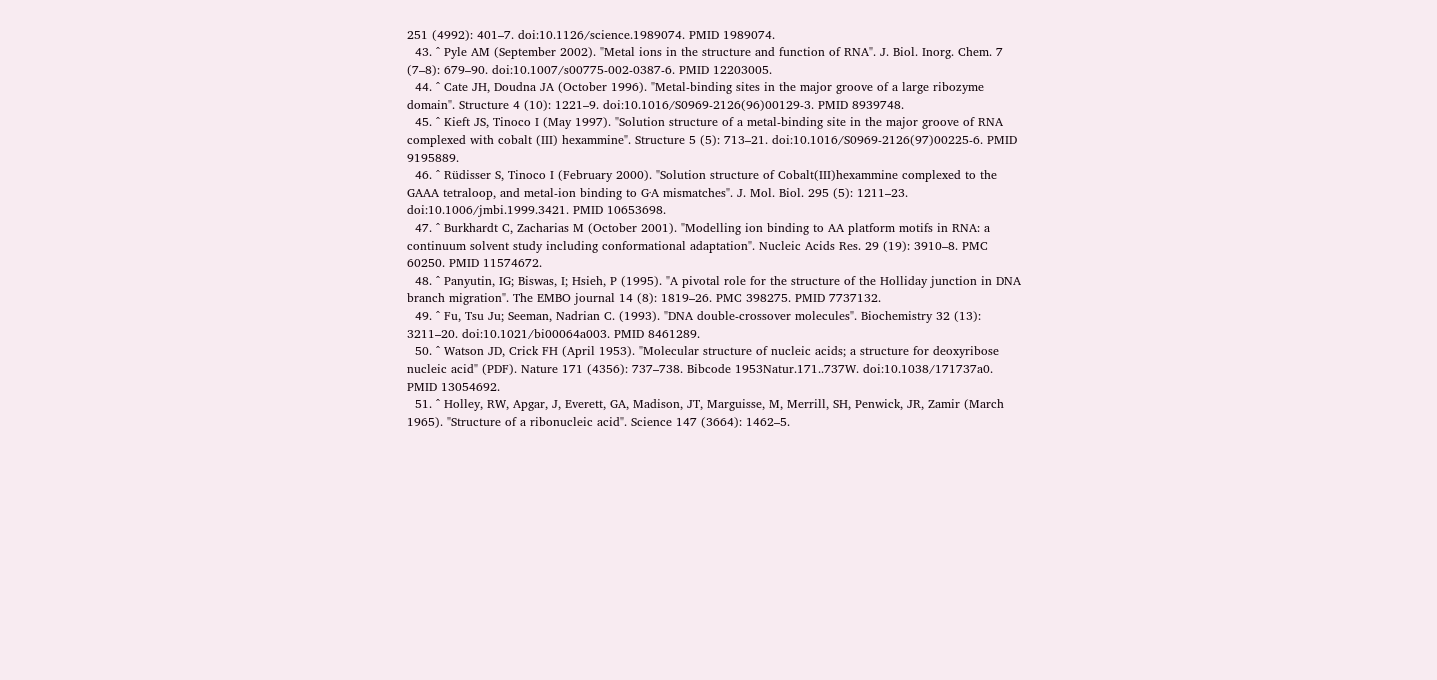251 (4992): 401–7. doi:10.1126/science.1989074. PMID 1989074.
  43. ^ Pyle AM (September 2002). "Metal ions in the structure and function of RNA". J. Biol. Inorg. Chem. 7 (7–8): 679–90. doi:10.1007/s00775-002-0387-6. PMID 12203005.
  44. ^ Cate JH, Doudna JA (October 1996). "Metal-binding sites in the major groove of a large ribozyme domain". Structure 4 (10): 1221–9. doi:10.1016/S0969-2126(96)00129-3. PMID 8939748.
  45. ^ Kieft JS, Tinoco I (May 1997). "Solution structure of a metal-binding site in the major groove of RNA complexed with cobalt (III) hexammine". Structure 5 (5): 713–21. doi:10.1016/S0969-2126(97)00225-6. PMID 9195889.
  46. ^ Rüdisser S, Tinoco I (February 2000). "Solution structure of Cobalt(III)hexammine complexed to the GAAA tetraloop, and metal-ion binding to G·A mismatches". J. Mol. Biol. 295 (5): 1211–23. doi:10.1006/jmbi.1999.3421. PMID 10653698.
  47. ^ Burkhardt C, Zacharias M (October 2001). "Modelling ion binding to AA platform motifs in RNA: a continuum solvent study including conformational adaptation". Nucleic Acids Res. 29 (19): 3910–8. PMC 60250. PMID 11574672.
  48. ^ Panyutin, IG; Biswas, I; Hsieh, P (1995). "A pivotal role for the structure of the Holliday junction in DNA branch migration". The EMBO journal 14 (8): 1819–26. PMC 398275. PMID 7737132.
  49. ^ Fu, Tsu Ju; Seeman, Nadrian C. (1993). "DNA double-crossover molecules". Biochemistry 32 (13): 3211–20. doi:10.1021/bi00064a003. PMID 8461289.
  50. ^ Watson JD, Crick FH (April 1953). "Molecular structure of nucleic acids; a structure for deoxyribose nucleic acid" (PDF). Nature 171 (4356): 737–738. Bibcode 1953Natur.171..737W. doi:10.1038/171737a0. PMID 13054692.
  51. ^ Holley, RW, Apgar, J, Everett, GA, Madison, JT, Marguisse, M, Merrill, SH, Penwick, JR, Zamir (March 1965). "Structure of a ribonucleic acid". Science 147 (3664): 1462–5.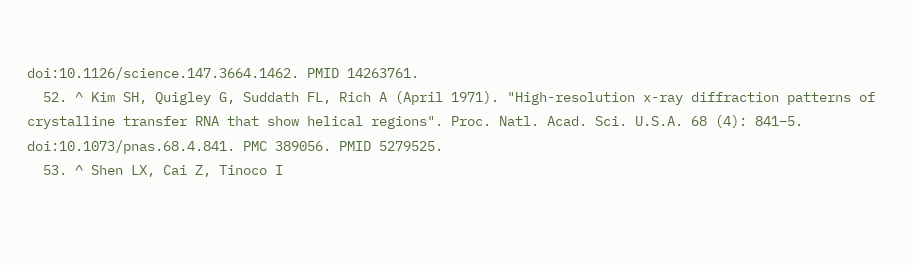doi:10.1126/science.147.3664.1462. PMID 14263761.
  52. ^ Kim SH, Quigley G, Suddath FL, Rich A (April 1971). "High-resolution x-ray diffraction patterns of crystalline transfer RNA that show helical regions". Proc. Natl. Acad. Sci. U.S.A. 68 (4): 841–5. doi:10.1073/pnas.68.4.841. PMC 389056. PMID 5279525.
  53. ^ Shen LX, Cai Z, Tinoco I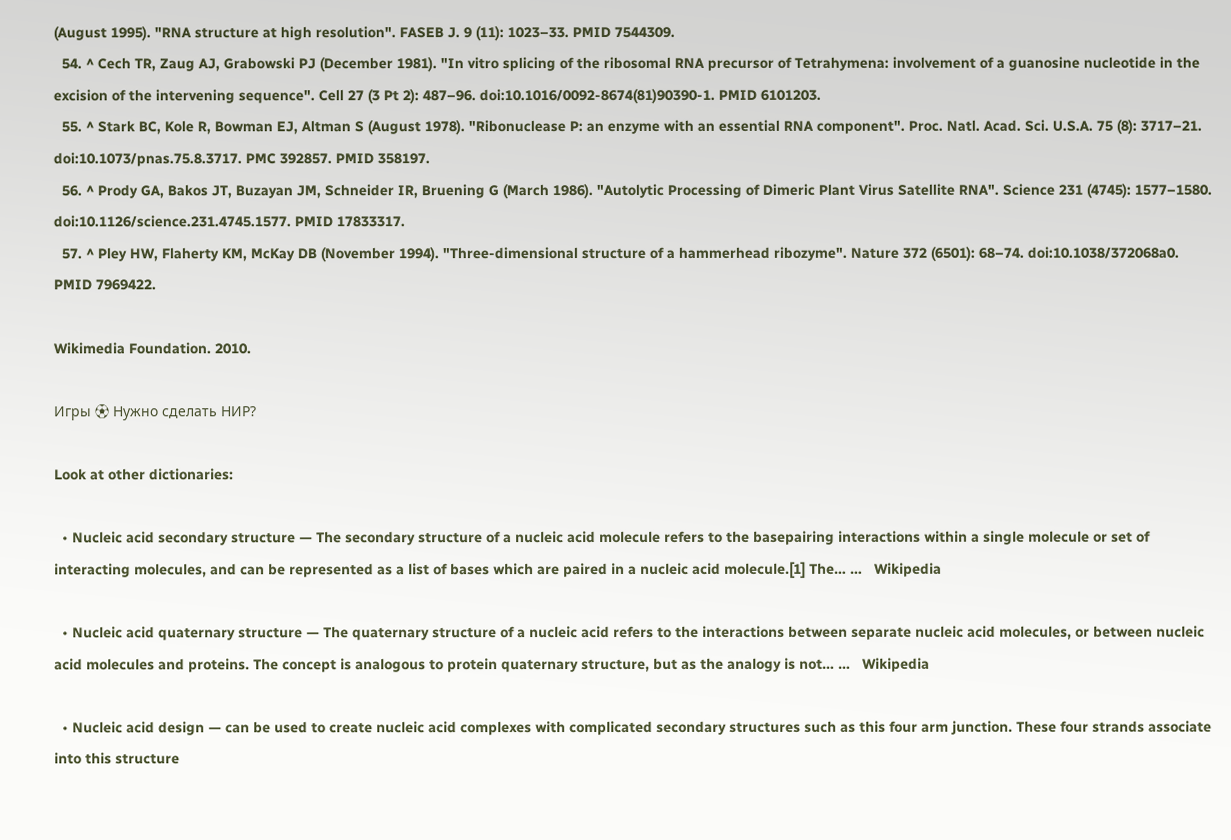(August 1995). "RNA structure at high resolution". FASEB J. 9 (11): 1023–33. PMID 7544309.
  54. ^ Cech TR, Zaug AJ, Grabowski PJ (December 1981). "In vitro splicing of the ribosomal RNA precursor of Tetrahymena: involvement of a guanosine nucleotide in the excision of the intervening sequence". Cell 27 (3 Pt 2): 487–96. doi:10.1016/0092-8674(81)90390-1. PMID 6101203.
  55. ^ Stark BC, Kole R, Bowman EJ, Altman S (August 1978). "Ribonuclease P: an enzyme with an essential RNA component". Proc. Natl. Acad. Sci. U.S.A. 75 (8): 3717–21. doi:10.1073/pnas.75.8.3717. PMC 392857. PMID 358197.
  56. ^ Prody GA, Bakos JT, Buzayan JM, Schneider IR, Bruening G (March 1986). "Autolytic Processing of Dimeric Plant Virus Satellite RNA". Science 231 (4745): 1577–1580. doi:10.1126/science.231.4745.1577. PMID 17833317.
  57. ^ Pley HW, Flaherty KM, McKay DB (November 1994). "Three-dimensional structure of a hammerhead ribozyme". Nature 372 (6501): 68–74. doi:10.1038/372068a0. PMID 7969422.

Wikimedia Foundation. 2010.

Игры ⚽ Нужно сделать НИР?

Look at other dictionaries:

  • Nucleic acid secondary structure — The secondary structure of a nucleic acid molecule refers to the basepairing interactions within a single molecule or set of interacting molecules, and can be represented as a list of bases which are paired in a nucleic acid molecule.[1] The… …   Wikipedia

  • Nucleic acid quaternary structure — The quaternary structure of a nucleic acid refers to the interactions between separate nucleic acid molecules, or between nucleic acid molecules and proteins. The concept is analogous to protein quaternary structure, but as the analogy is not… …   Wikipedia

  • Nucleic acid design — can be used to create nucleic acid complexes with complicated secondary structures such as this four arm junction. These four strands associate into this structure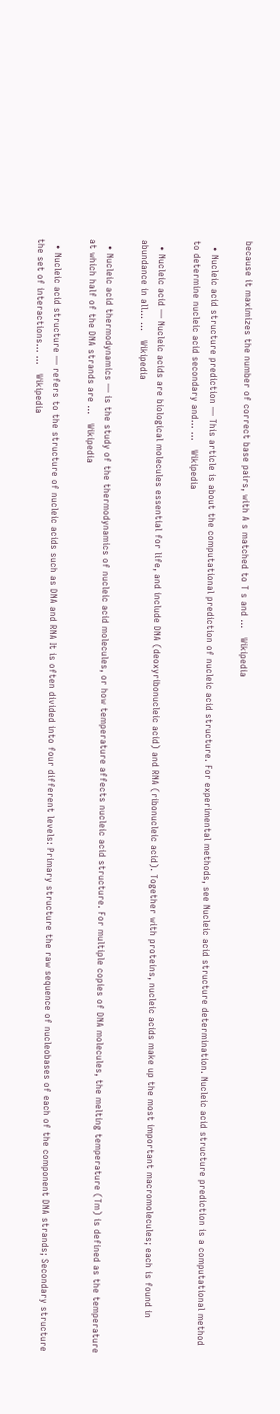because it maximizes the number of correct base pairs, with A s matched to T s and …   Wikipedia

  • Nucleic acid structure prediction — This article is about the computational prediction of nucleic acid structure. For experimental methods, see Nucleic acid structure determination. Nucleic acid structure prediction is a computational method to determine nucleic acid secondary and… …   Wikipedia

  • Nucleic acid — Nucleic acids are biological molecules essential for life, and include DNA (deoxyribonucleic acid) and RNA (ribonucleic acid). Together with proteins, nucleic acids make up the most important macromolecules; each is found in abundance in all… …   Wikipedia

  • Nucleic acid thermodynamics — is the study of the thermodynamics of nucleic acid molecules, or how temperature affects nucleic acid structure. For multiple copies of DNA molecules, the melting temperature (Tm) is defined as the temperature at which half of the DNA strands are …   Wikipedia

  • Nucleic acid structure — refers to the structure of nucleic acids such as DNA and RNA It is often divided into four different levels: Primary structure the raw sequence of nucleobases of each of the component DNA strands; Secondary structure the set of interactions… …   Wikipedia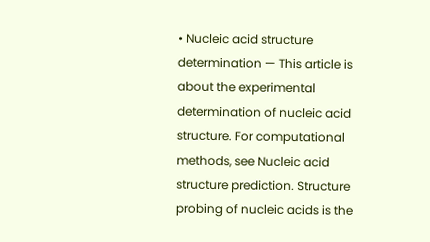• Nucleic acid structure determination — This article is about the experimental determination of nucleic acid structure. For computational methods, see Nucleic acid structure prediction. Structure probing of nucleic acids is the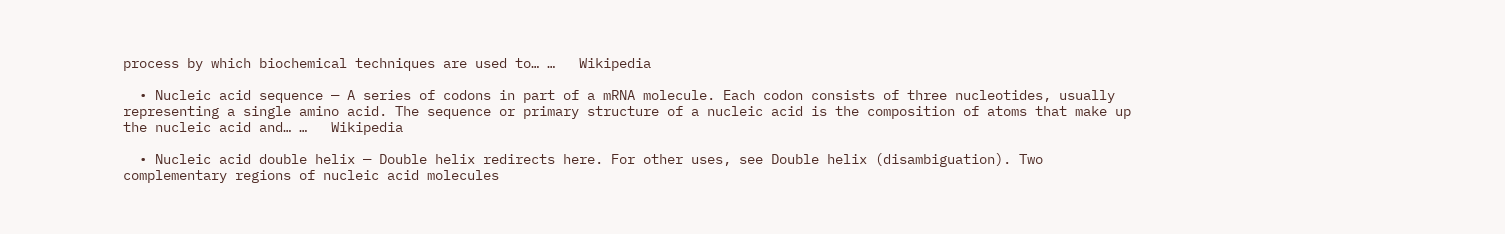process by which biochemical techniques are used to… …   Wikipedia

  • Nucleic acid sequence — A series of codons in part of a mRNA molecule. Each codon consists of three nucleotides, usually representing a single amino acid. The sequence or primary structure of a nucleic acid is the composition of atoms that make up the nucleic acid and… …   Wikipedia

  • Nucleic acid double helix — Double helix redirects here. For other uses, see Double helix (disambiguation). Two complementary regions of nucleic acid molecules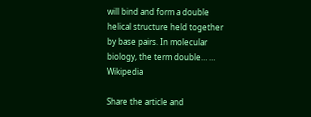will bind and form a double helical structure held together by base pairs. In molecular biology, the term double… …   Wikipedia

Share the article and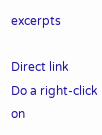excerpts

Direct link
Do a right-click on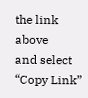the link above
and select “Copy Link”